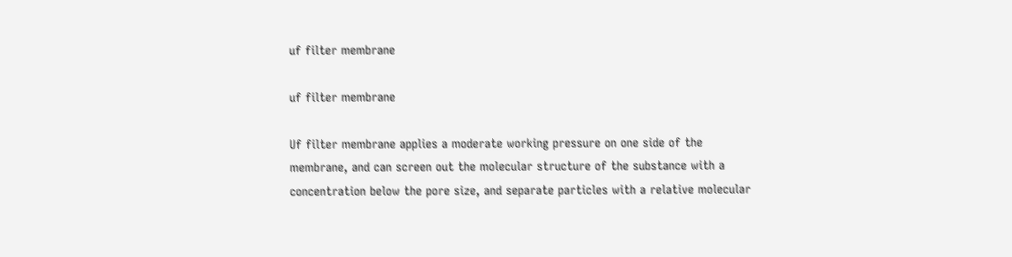uf filter membrane

uf filter membrane

Uf filter membrane applies a moderate working pressure on one side of the membrane, and can screen out the molecular structure of the substance with a concentration below the pore size, and separate particles with a relative molecular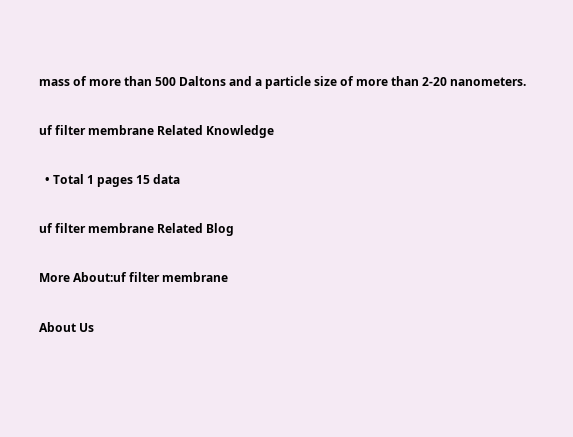mass of more than 500 Daltons and a particle size of more than 2-20 nanometers.

uf filter membrane Related Knowledge

  • Total 1 pages 15 data

uf filter membrane Related Blog

More About:uf filter membrane

About Us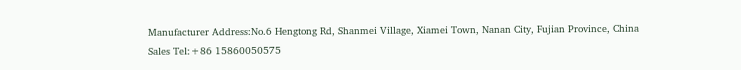Manufacturer Address:No.6 Hengtong Rd, Shanmei Village, Xiamei Town, Nanan City, Fujian Province, China
Sales Tel:+86 15860050575